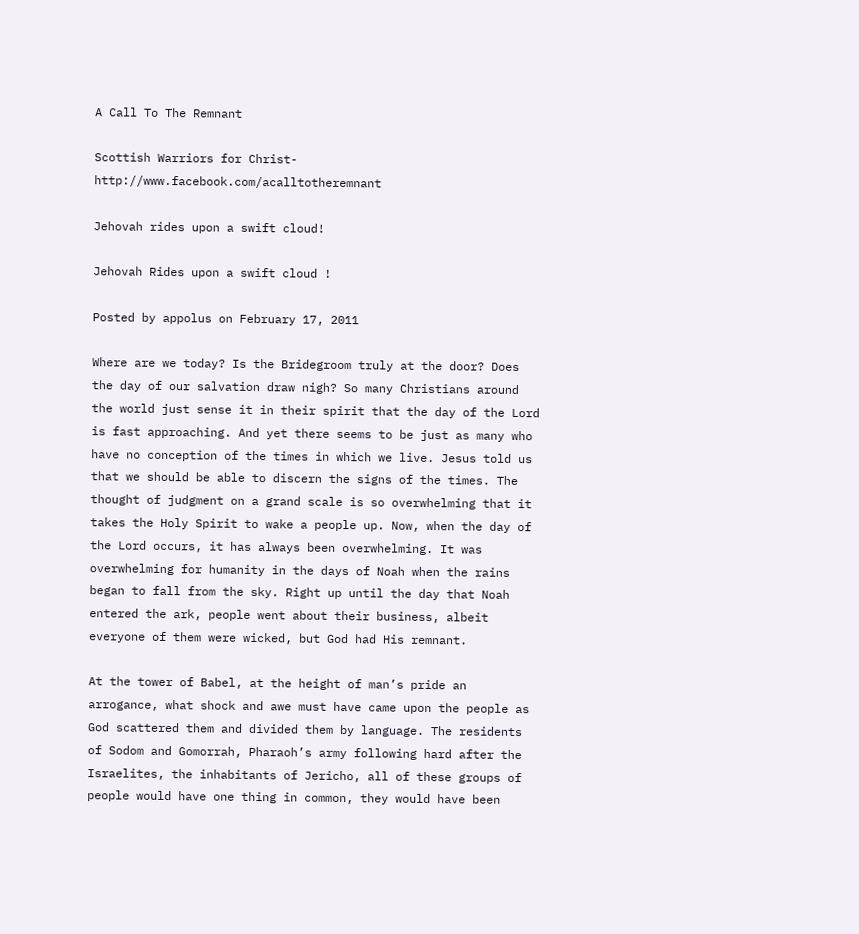A Call To The Remnant

Scottish Warriors for Christ- http://www.facebook.com/acalltotheremnant

Jehovah rides upon a swift cloud!

Jehovah Rides upon a swift cloud !

Posted by appolus on February 17, 2011

Where are we today? Is the Bridegroom truly at the door? Does the day of our salvation draw nigh? So many Christians around the world just sense it in their spirit that the day of the Lord is fast approaching. And yet there seems to be just as many who have no conception of the times in which we live. Jesus told us that we should be able to discern the signs of the times. The thought of judgment on a grand scale is so overwhelming that it takes the Holy Spirit to wake a people up. Now, when the day of the Lord occurs, it has always been overwhelming. It was overwhelming for humanity in the days of Noah when the rains began to fall from the sky. Right up until the day that Noah entered the ark, people went about their business, albeit everyone of them were wicked, but God had His remnant.

At the tower of Babel, at the height of man’s pride an arrogance, what shock and awe must have came upon the people as God scattered them and divided them by language. The residents of Sodom and Gomorrah, Pharaoh’s army following hard after the Israelites, the inhabitants of Jericho, all of these groups of people would have one thing in common, they would have been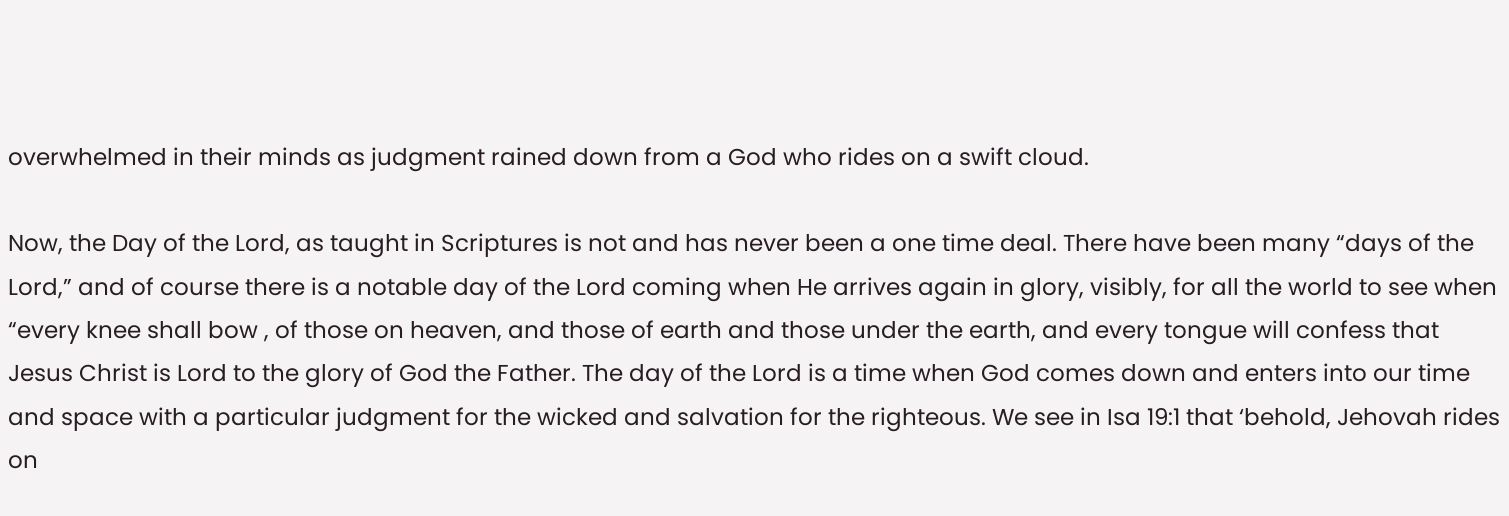overwhelmed in their minds as judgment rained down from a God who rides on a swift cloud.

Now, the Day of the Lord, as taught in Scriptures is not and has never been a one time deal. There have been many “days of the Lord,” and of course there is a notable day of the Lord coming when He arrives again in glory, visibly, for all the world to see when “every knee shall bow , of those on heaven, and those of earth and those under the earth, and every tongue will confess that Jesus Christ is Lord to the glory of God the Father. The day of the Lord is a time when God comes down and enters into our time and space with a particular judgment for the wicked and salvation for the righteous. We see in Isa 19:1 that ‘behold, Jehovah rides on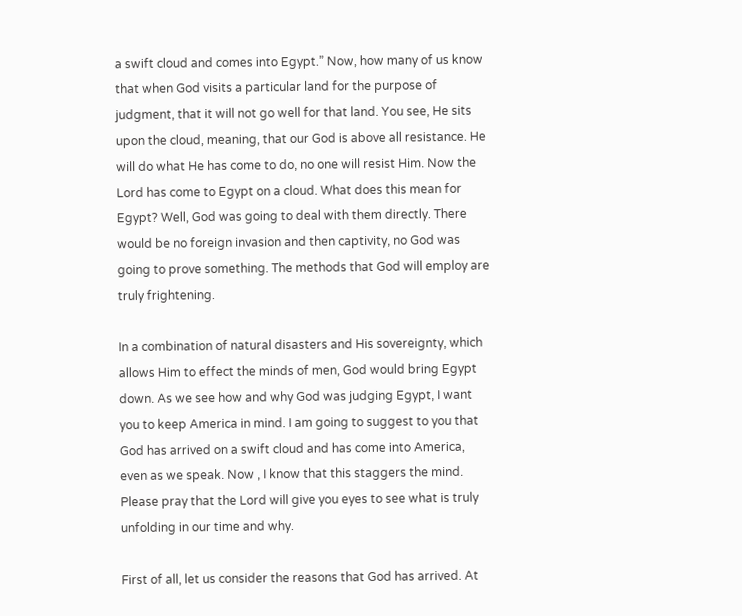a swift cloud and comes into Egypt.” Now, how many of us know that when God visits a particular land for the purpose of judgment, that it will not go well for that land. You see, He sits upon the cloud, meaning, that our God is above all resistance. He will do what He has come to do, no one will resist Him. Now the Lord has come to Egypt on a cloud. What does this mean for Egypt? Well, God was going to deal with them directly. There would be no foreign invasion and then captivity, no God was going to prove something. The methods that God will employ are truly frightening.

In a combination of natural disasters and His sovereignty, which allows Him to effect the minds of men, God would bring Egypt down. As we see how and why God was judging Egypt, I want you to keep America in mind. I am going to suggest to you that God has arrived on a swift cloud and has come into America, even as we speak. Now , I know that this staggers the mind. Please pray that the Lord will give you eyes to see what is truly unfolding in our time and why.

First of all, let us consider the reasons that God has arrived. At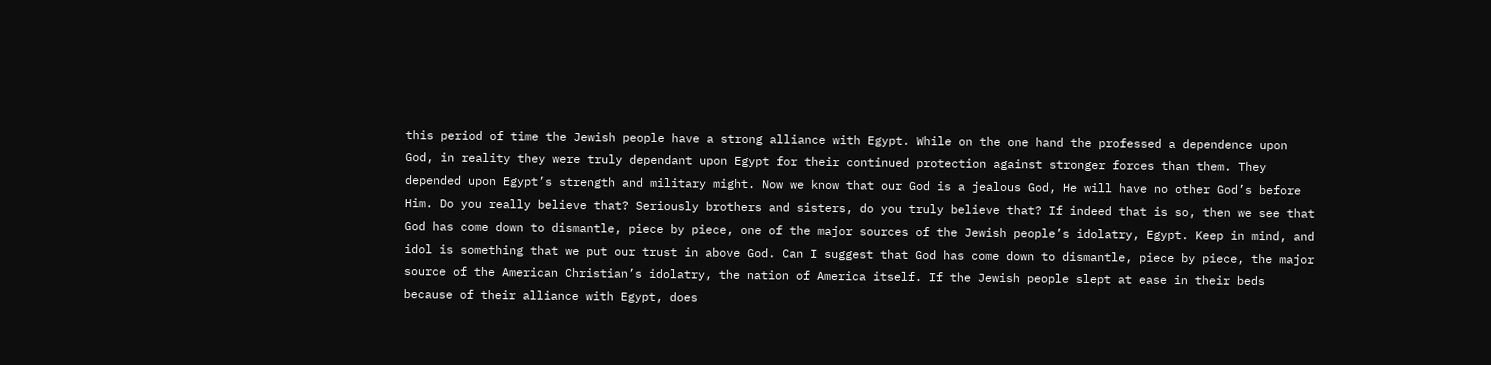this period of time the Jewish people have a strong alliance with Egypt. While on the one hand the professed a dependence upon God, in reality they were truly dependant upon Egypt for their continued protection against stronger forces than them. They depended upon Egypt’s strength and military might. Now we know that our God is a jealous God, He will have no other God’s before Him. Do you really believe that? Seriously brothers and sisters, do you truly believe that? If indeed that is so, then we see that God has come down to dismantle, piece by piece, one of the major sources of the Jewish people’s idolatry, Egypt. Keep in mind, and idol is something that we put our trust in above God. Can I suggest that God has come down to dismantle, piece by piece, the major source of the American Christian’s idolatry, the nation of America itself. If the Jewish people slept at ease in their beds because of their alliance with Egypt, does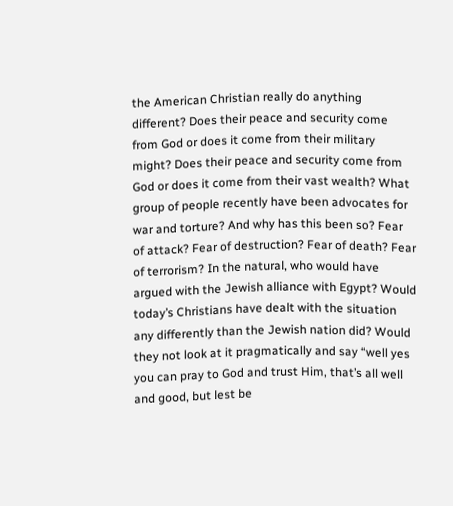the American Christian really do anything different? Does their peace and security come from God or does it come from their military might? Does their peace and security come from God or does it come from their vast wealth? What group of people recently have been advocates for war and torture? And why has this been so? Fear of attack? Fear of destruction? Fear of death? Fear of terrorism? In the natural, who would have argued with the Jewish alliance with Egypt? Would today’s Christians have dealt with the situation any differently than the Jewish nation did? Would they not look at it pragmatically and say “well yes you can pray to God and trust Him, that’s all well and good, but lest be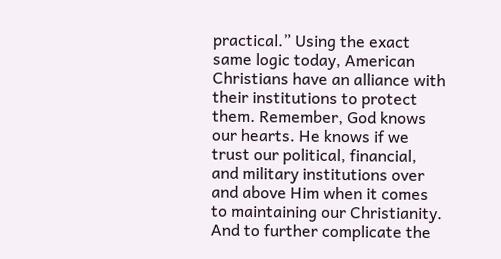practical.” Using the exact same logic today, American Christians have an alliance with their institutions to protect them. Remember, God knows our hearts. He knows if we trust our political, financial, and military institutions over and above Him when it comes to maintaining our Christianity. And to further complicate the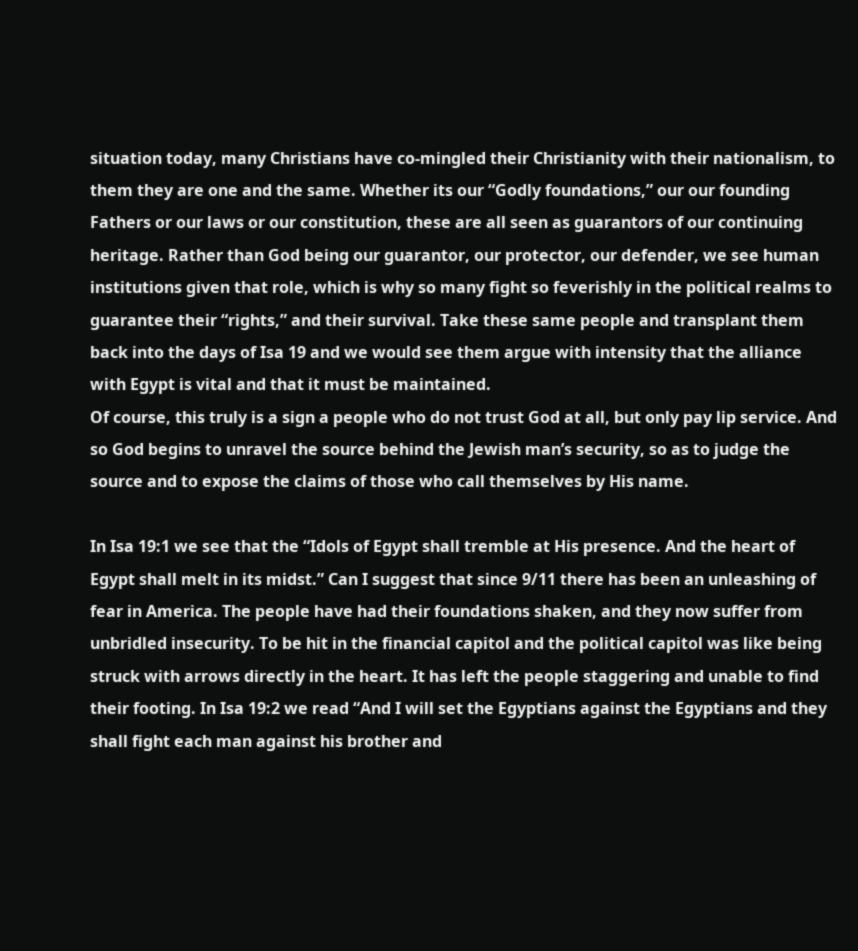situation today, many Christians have co-mingled their Christianity with their nationalism, to them they are one and the same. Whether its our “Godly foundations,” our our founding Fathers or our laws or our constitution, these are all seen as guarantors of our continuing heritage. Rather than God being our guarantor, our protector, our defender, we see human institutions given that role, which is why so many fight so feverishly in the political realms to guarantee their “rights,” and their survival. Take these same people and transplant them back into the days of Isa 19 and we would see them argue with intensity that the alliance with Egypt is vital and that it must be maintained.
Of course, this truly is a sign a people who do not trust God at all, but only pay lip service. And so God begins to unravel the source behind the Jewish man’s security, so as to judge the source and to expose the claims of those who call themselves by His name.

In Isa 19:1 we see that the “Idols of Egypt shall tremble at His presence. And the heart of Egypt shall melt in its midst.” Can I suggest that since 9/11 there has been an unleashing of fear in America. The people have had their foundations shaken, and they now suffer from unbridled insecurity. To be hit in the financial capitol and the political capitol was like being struck with arrows directly in the heart. It has left the people staggering and unable to find their footing. In Isa 19:2 we read “And I will set the Egyptians against the Egyptians and they shall fight each man against his brother and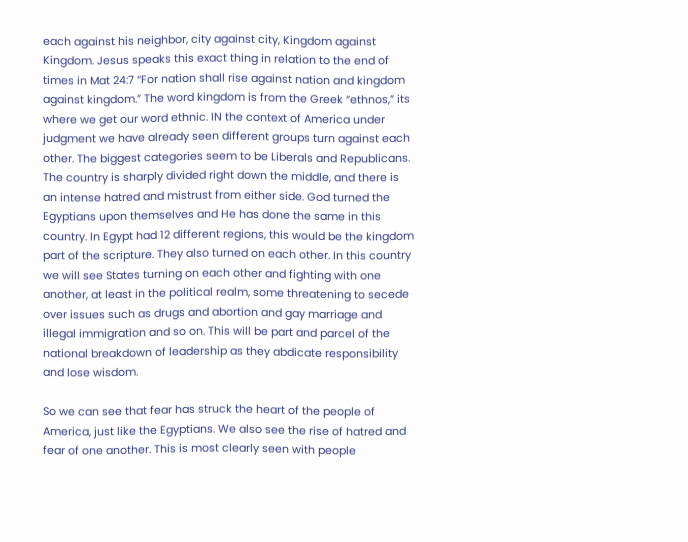each against his neighbor, city against city, Kingdom against Kingdom. Jesus speaks this exact thing in relation to the end of times in Mat 24:7 “For nation shall rise against nation and kingdom against kingdom.” The word kingdom is from the Greek “ethnos,” its where we get our word ethnic. IN the context of America under judgment we have already seen different groups turn against each other. The biggest categories seem to be Liberals and Republicans. The country is sharply divided right down the middle, and there is an intense hatred and mistrust from either side. God turned the Egyptians upon themselves and He has done the same in this country. In Egypt had 12 different regions, this would be the kingdom part of the scripture. They also turned on each other. In this country we will see States turning on each other and fighting with one another, at least in the political realm, some threatening to secede over issues such as drugs and abortion and gay marriage and illegal immigration and so on. This will be part and parcel of the national breakdown of leadership as they abdicate responsibility and lose wisdom.

So we can see that fear has struck the heart of the people of America, just like the Egyptians. We also see the rise of hatred and fear of one another. This is most clearly seen with people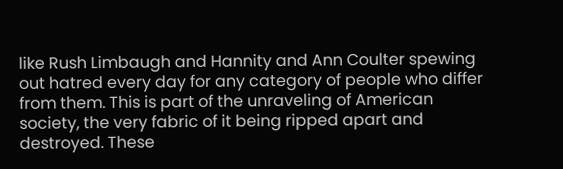like Rush Limbaugh and Hannity and Ann Coulter spewing out hatred every day for any category of people who differ from them. This is part of the unraveling of American society, the very fabric of it being ripped apart and destroyed. These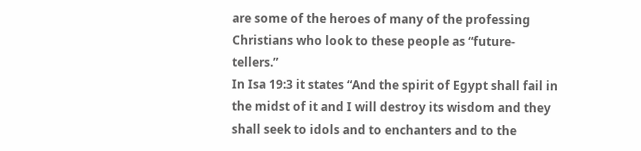are some of the heroes of many of the professing Christians who look to these people as “future-tellers.”
In Isa 19:3 it states “And the spirit of Egypt shall fail in the midst of it and I will destroy its wisdom and they shall seek to idols and to enchanters and to the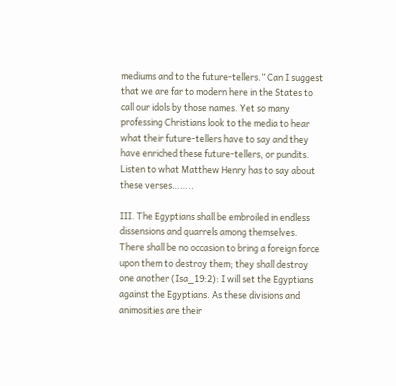mediums and to the future-tellers.” Can I suggest that we are far to modern here in the States to call our idols by those names. Yet so many professing Christians look to the media to hear what their future-tellers have to say and they have enriched these future-tellers, or pundits. Listen to what Matthew Henry has to say about these verses……..

III. The Egyptians shall be embroiled in endless dissensions and quarrels among themselves. There shall be no occasion to bring a foreign force upon them to destroy them; they shall destroy one another (Isa_19:2): I will set the Egyptians against the Egyptians. As these divisions and animosities are their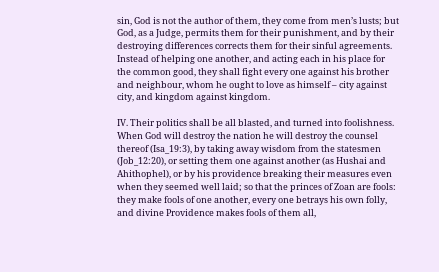sin, God is not the author of them, they come from men’s lusts; but God, as a Judge, permits them for their punishment, and by their destroying differences corrects them for their sinful agreements. Instead of helping one another, and acting each in his place for the common good, they shall fight every one against his brother and neighbour, whom he ought to love as himself – city against city, and kingdom against kingdom.

IV. Their politics shall be all blasted, and turned into foolishness. When God will destroy the nation he will destroy the counsel thereof (Isa_19:3), by taking away wisdom from the statesmen (Job_12:20), or setting them one against another (as Hushai and Ahithophel), or by his providence breaking their measures even when they seemed well laid; so that the princes of Zoan are fools: they make fools of one another, every one betrays his own folly, and divine Providence makes fools of them all,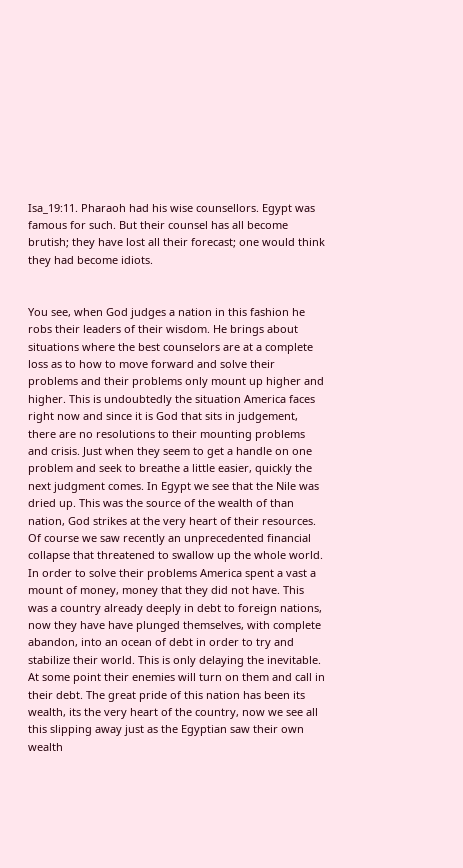Isa_19:11. Pharaoh had his wise counsellors. Egypt was famous for such. But their counsel has all become brutish; they have lost all their forecast; one would think they had become idiots.


You see, when God judges a nation in this fashion he robs their leaders of their wisdom. He brings about situations where the best counselors are at a complete loss as to how to move forward and solve their problems and their problems only mount up higher and higher. This is undoubtedly the situation America faces right now and since it is God that sits in judgement, there are no resolutions to their mounting problems and crisis. Just when they seem to get a handle on one problem and seek to breathe a little easier, quickly the next judgment comes. In Egypt we see that the Nile was dried up. This was the source of the wealth of than nation, God strikes at the very heart of their resources. Of course we saw recently an unprecedented financial collapse that threatened to swallow up the whole world. In order to solve their problems America spent a vast a mount of money, money that they did not have. This was a country already deeply in debt to foreign nations, now they have have plunged themselves, with complete abandon, into an ocean of debt in order to try and stabilize their world. This is only delaying the inevitable. At some point their enemies will turn on them and call in their debt. The great pride of this nation has been its wealth, its the very heart of the country, now we see all this slipping away just as the Egyptian saw their own wealth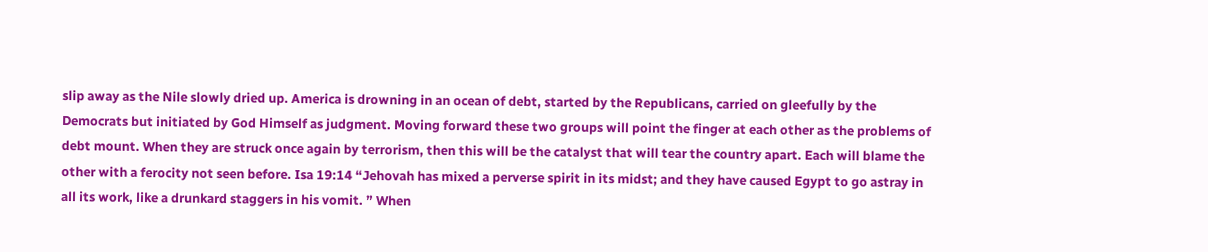slip away as the Nile slowly dried up. America is drowning in an ocean of debt, started by the Republicans, carried on gleefully by the Democrats but initiated by God Himself as judgment. Moving forward these two groups will point the finger at each other as the problems of debt mount. When they are struck once again by terrorism, then this will be the catalyst that will tear the country apart. Each will blame the other with a ferocity not seen before. Isa 19:14 “Jehovah has mixed a perverse spirit in its midst; and they have caused Egypt to go astray in all its work, like a drunkard staggers in his vomit. ” When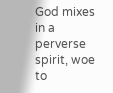God mixes in a perverse spirit, woe to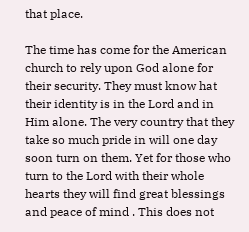that place.

The time has come for the American church to rely upon God alone for their security. They must know hat their identity is in the Lord and in Him alone. The very country that they take so much pride in will one day soon turn on them. Yet for those who turn to the Lord with their whole hearts they will find great blessings and peace of mind . This does not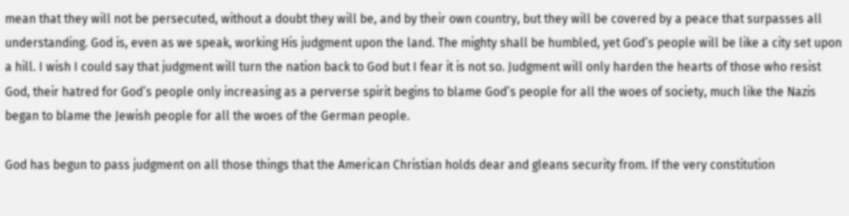mean that they will not be persecuted, without a doubt they will be, and by their own country, but they will be covered by a peace that surpasses all understanding. God is, even as we speak, working His judgment upon the land. The mighty shall be humbled, yet God’s people will be like a city set upon a hill. I wish I could say that judgment will turn the nation back to God but I fear it is not so. Judgment will only harden the hearts of those who resist God, their hatred for God’s people only increasing as a perverse spirit begins to blame God’s people for all the woes of society, much like the Nazis began to blame the Jewish people for all the woes of the German people.

God has begun to pass judgment on all those things that the American Christian holds dear and gleans security from. If the very constitution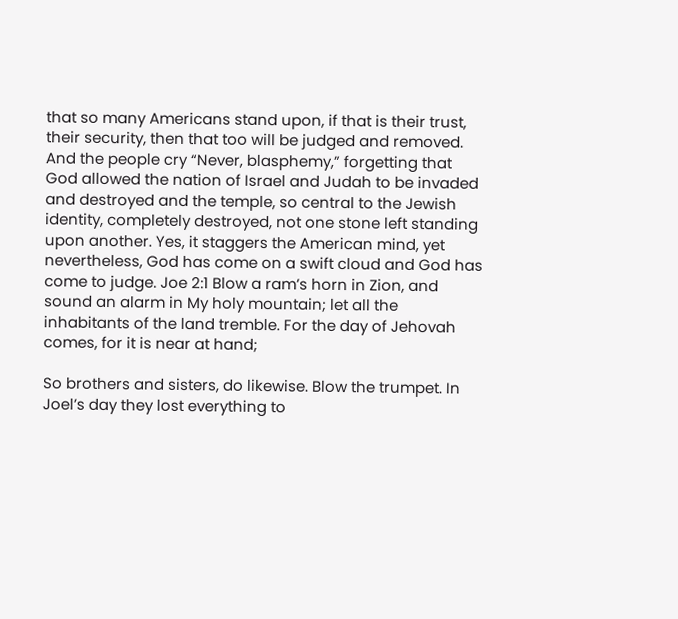that so many Americans stand upon, if that is their trust, their security, then that too will be judged and removed. And the people cry “Never, blasphemy,” forgetting that God allowed the nation of Israel and Judah to be invaded and destroyed and the temple, so central to the Jewish identity, completely destroyed, not one stone left standing upon another. Yes, it staggers the American mind, yet nevertheless, God has come on a swift cloud and God has come to judge. Joe 2:1 Blow a ram’s horn in Zion, and sound an alarm in My holy mountain; let all the inhabitants of the land tremble. For the day of Jehovah comes, for it is near at hand;

So brothers and sisters, do likewise. Blow the trumpet. In Joel’s day they lost everything to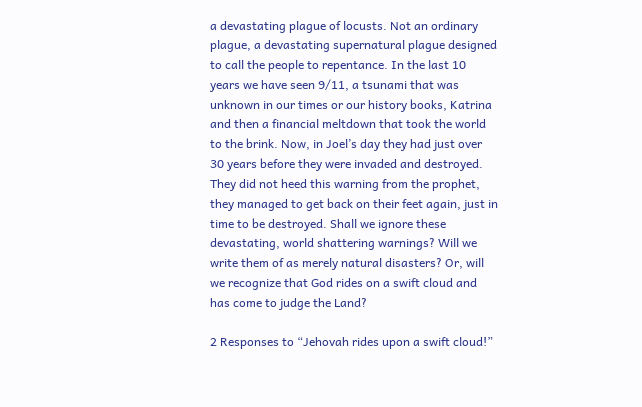a devastating plague of locusts. Not an ordinary plague, a devastating supernatural plague designed to call the people to repentance. In the last 10 years we have seen 9/11, a tsunami that was unknown in our times or our history books, Katrina and then a financial meltdown that took the world to the brink. Now, in Joel’s day they had just over 30 years before they were invaded and destroyed. They did not heed this warning from the prophet, they managed to get back on their feet again, just in time to be destroyed. Shall we ignore these devastating, world shattering warnings? Will we write them of as merely natural disasters? Or, will we recognize that God rides on a swift cloud and has come to judge the Land?

2 Responses to “Jehovah rides upon a swift cloud!”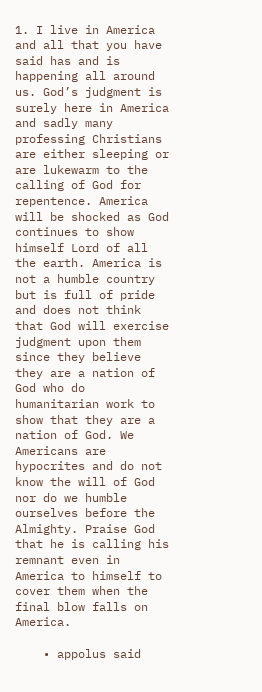1. I live in America and all that you have said has and is happening all around us. God’s judgment is surely here in America and sadly many professing Christians are either sleeping or are lukewarm to the calling of God for repentence. America will be shocked as God continues to show himself Lord of all the earth. America is not a humble country but is full of pride and does not think that God will exercise judgment upon them since they believe they are a nation of God who do humanitarian work to show that they are a nation of God. We Americans are hypocrites and do not know the will of God nor do we humble ourselves before the Almighty. Praise God that he is calling his remnant even in America to himself to cover them when the final blow falls on America.

    • appolus said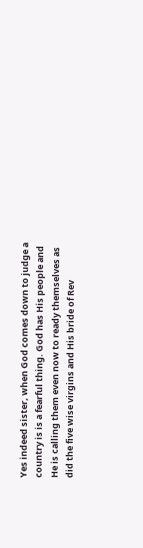Yes indeed sister, when God comes down to judge a country is is a fearful thing. God has His people and He is calling them even now to ready themselves as did the five wise virgins and His bride of Rev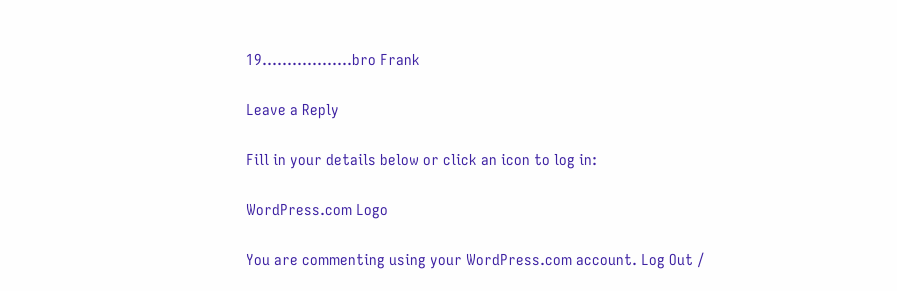19………………bro Frank

Leave a Reply

Fill in your details below or click an icon to log in:

WordPress.com Logo

You are commenting using your WordPress.com account. Log Out /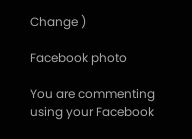Change )

Facebook photo

You are commenting using your Facebook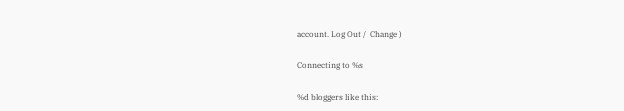account. Log Out /  Change )

Connecting to %s

%d bloggers like this: